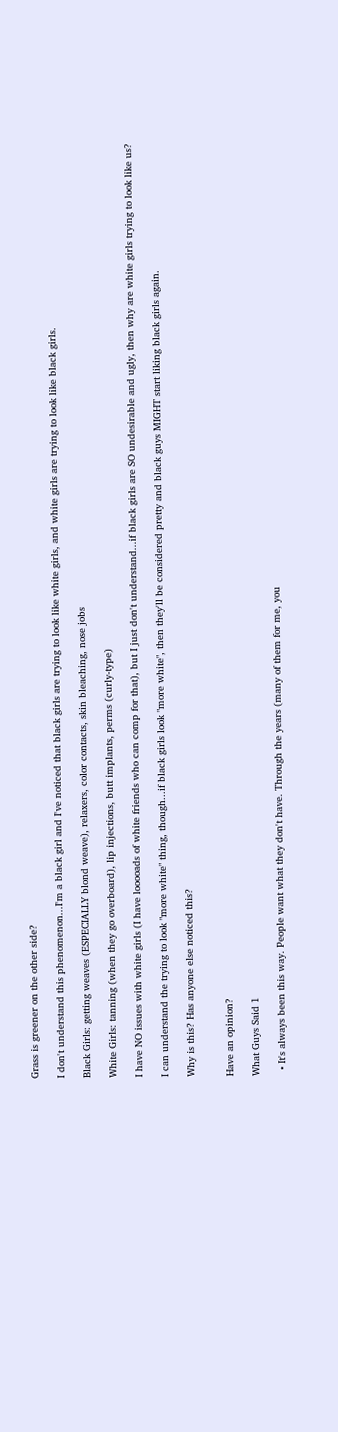Grass is greener on the other side?

I don't understand this phenomenon...I'm a black girl and I've noticed that black girls are trying to look like white girls, and white girls are trying to look like black girls.

Black Girls: getting weaves (ESPECIALLY blond weave), relaxers, color contacts, skin bleaching, nose jobs

White Girls: tanning (when they go overboard), lip injections, butt implants, perms (curly-type)

I have NO issues with white girls (I have looooads of white friends who can comp for that), but I just don't understand...if black girls are SO undesirable and ugly, then why are white girls trying to look like us?

I can understand the trying to look "more white" thing, though...if black girls look "more white", then they'll be considered pretty and black guys MIGHT start liking black girls again.

Why is this? Has anyone else noticed this?


Have an opinion?

What Guys Said 1

  • It's always been this way. People want what they don't have. Through the years (many of them for me, you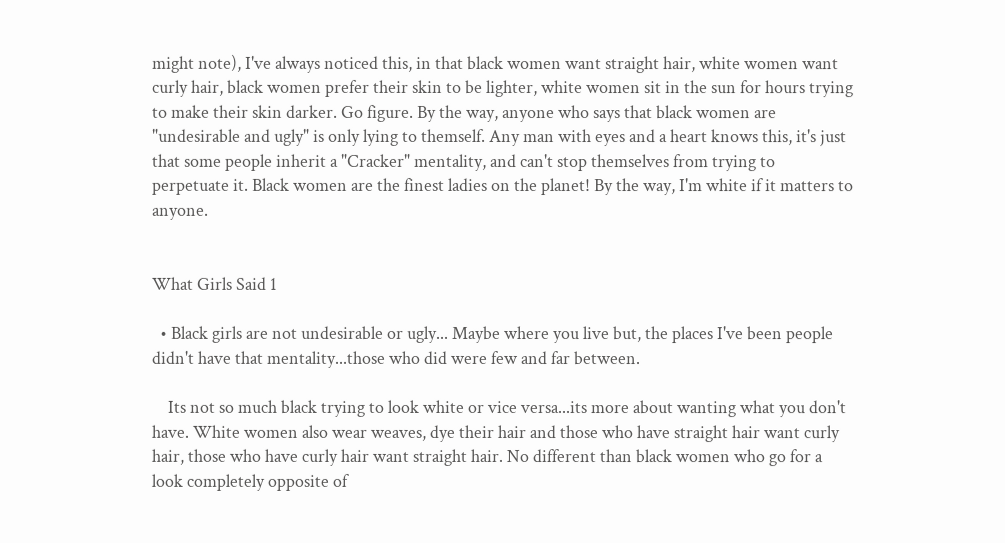might note), I've always noticed this, in that black women want straight hair, white women want curly hair, black women prefer their skin to be lighter, white women sit in the sun for hours trying to make their skin darker. Go figure. By the way, anyone who says that black women are "undesirable and ugly" is only lying to themself. Any man with eyes and a heart knows this, it's just that some people inherit a "Cracker" mentality, and can't stop themselves from trying to perpetuate it. Black women are the finest ladies on the planet! By the way, I'm white if it matters to anyone.


What Girls Said 1

  • Black girls are not undesirable or ugly... Maybe where you live but, the places I've been people didn't have that mentality...those who did were few and far between.

    Its not so much black trying to look white or vice versa...its more about wanting what you don't have. White women also wear weaves, dye their hair and those who have straight hair want curly hair, those who have curly hair want straight hair. No different than black women who go for a look completely opposite of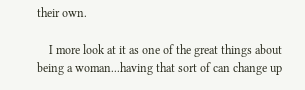their own.

    I more look at it as one of the great things about being a woman...having that sort of can change up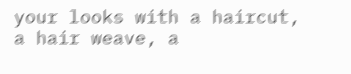your looks with a haircut, a hair weave, a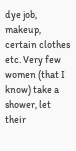dye job, makeup, certain clothes etc. Very few women (that I know) take a shower, let their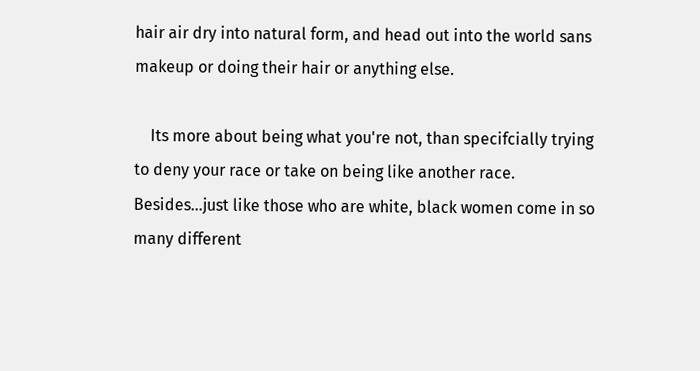hair air dry into natural form, and head out into the world sans makeup or doing their hair or anything else.

    Its more about being what you're not, than specifcially trying to deny your race or take on being like another race. Besides...just like those who are white, black women come in so many different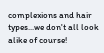complexions and hair types...we don't all look alike of course!